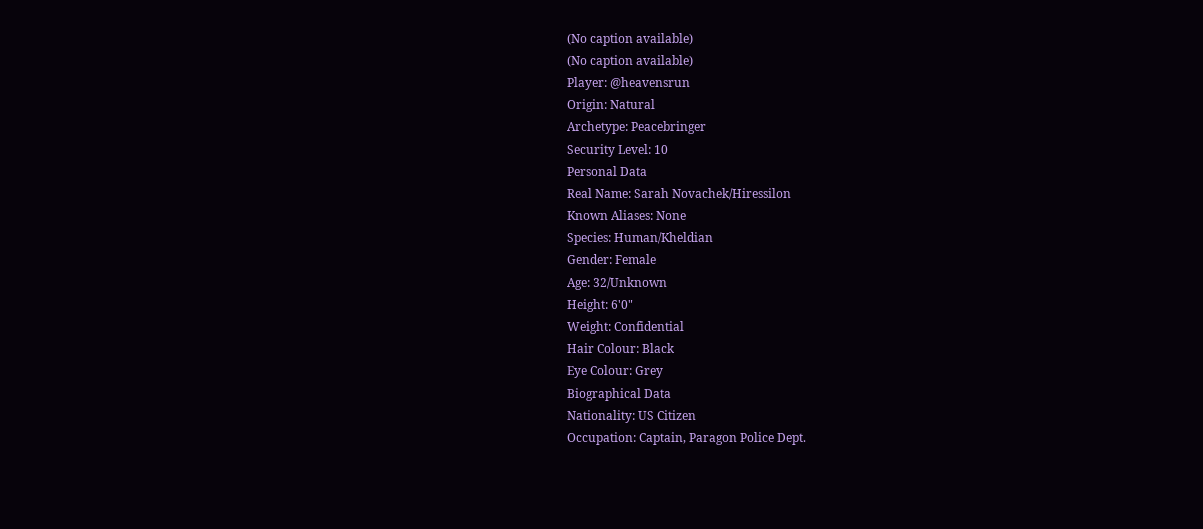(No caption available)
(No caption available)
Player: @heavensrun
Origin: Natural
Archetype: Peacebringer
Security Level: 10
Personal Data
Real Name: Sarah Novachek/Hiressilon
Known Aliases: None
Species: Human/Kheldian
Gender: Female
Age: 32/Unknown
Height: 6'0"
Weight: Confidential
Hair Colour: Black
Eye Colour: Grey
Biographical Data
Nationality: US Citizen
Occupation: Captain, Paragon Police Dept.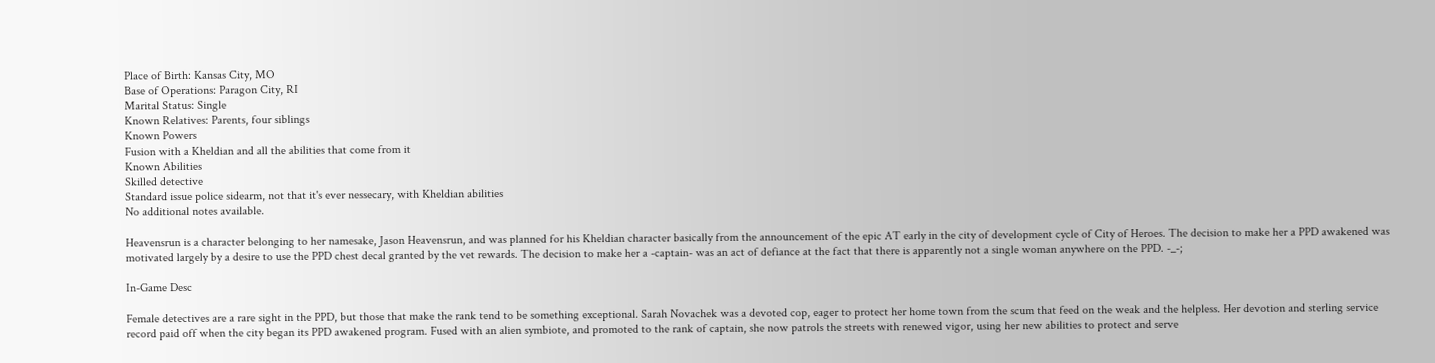Place of Birth: Kansas City, MO
Base of Operations: Paragon City, RI
Marital Status: Single
Known Relatives: Parents, four siblings
Known Powers
Fusion with a Kheldian and all the abilities that come from it
Known Abilities
Skilled detective
Standard issue police sidearm, not that it's ever nessecary, with Kheldian abilities
No additional notes available.

Heavensrun is a character belonging to her namesake, Jason Heavensrun, and was planned for his Kheldian character basically from the announcement of the epic AT early in the city of development cycle of City of Heroes. The decision to make her a PPD awakened was motivated largely by a desire to use the PPD chest decal granted by the vet rewards. The decision to make her a -captain- was an act of defiance at the fact that there is apparently not a single woman anywhere on the PPD. -_-;

In-Game Desc

Female detectives are a rare sight in the PPD, but those that make the rank tend to be something exceptional. Sarah Novachek was a devoted cop, eager to protect her home town from the scum that feed on the weak and the helpless. Her devotion and sterling service record paid off when the city began its PPD awakened program. Fused with an alien symbiote, and promoted to the rank of captain, she now patrols the streets with renewed vigor, using her new abilities to protect and serve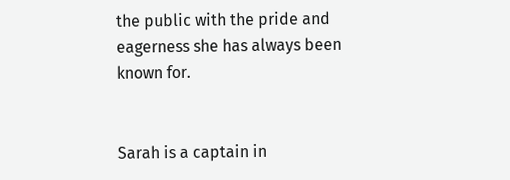the public with the pride and eagerness she has always been known for.


Sarah is a captain in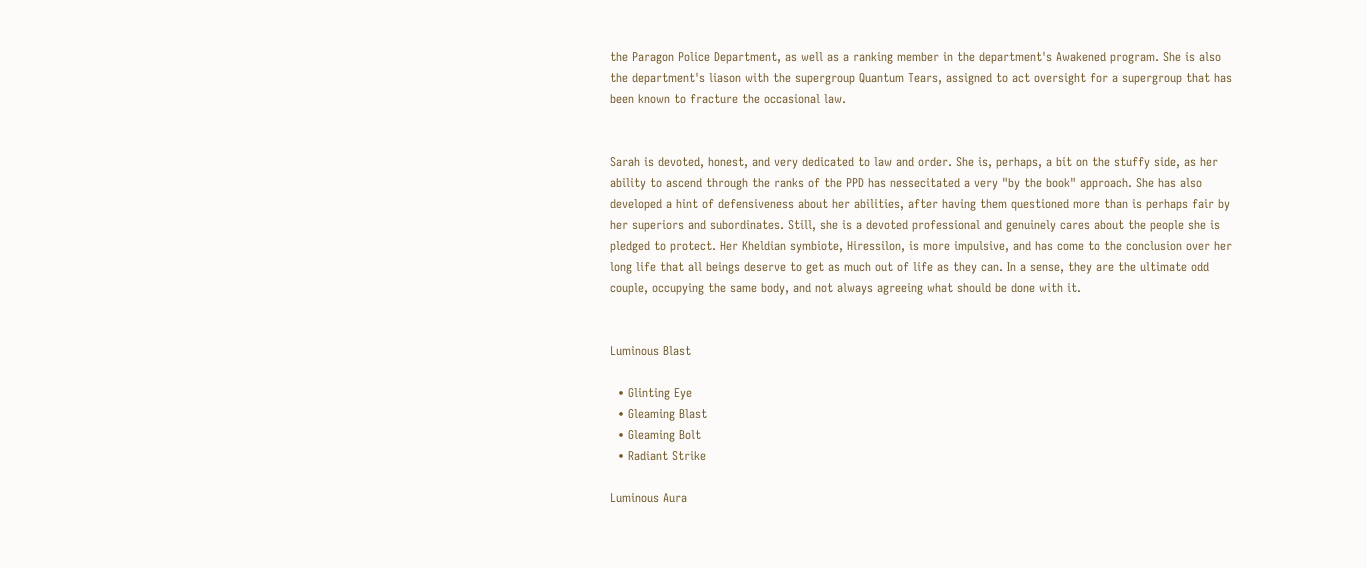the Paragon Police Department, as well as a ranking member in the department's Awakened program. She is also the department's liason with the supergroup Quantum Tears, assigned to act oversight for a supergroup that has been known to fracture the occasional law.


Sarah is devoted, honest, and very dedicated to law and order. She is, perhaps, a bit on the stuffy side, as her ability to ascend through the ranks of the PPD has nessecitated a very "by the book" approach. She has also developed a hint of defensiveness about her abilities, after having them questioned more than is perhaps fair by her superiors and subordinates. Still, she is a devoted professional and genuinely cares about the people she is pledged to protect. Her Kheldian symbiote, Hiressilon, is more impulsive, and has come to the conclusion over her long life that all beings deserve to get as much out of life as they can. In a sense, they are the ultimate odd couple, occupying the same body, and not always agreeing what should be done with it.


Luminous Blast

  • Glinting Eye
  • Gleaming Blast
  • Gleaming Bolt
  • Radiant Strike

Luminous Aura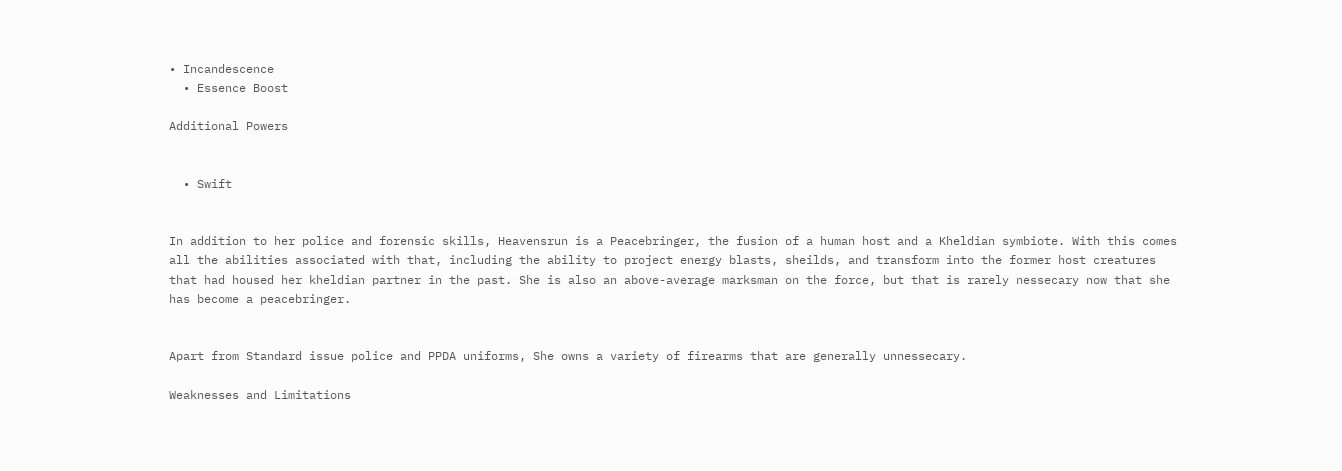• Incandescence
  • Essence Boost

Additional Powers


  • Swift


In addition to her police and forensic skills, Heavensrun is a Peacebringer, the fusion of a human host and a Kheldian symbiote. With this comes all the abilities associated with that, including the ability to project energy blasts, sheilds, and transform into the former host creatures that had housed her kheldian partner in the past. She is also an above-average marksman on the force, but that is rarely nessecary now that she has become a peacebringer.


Apart from Standard issue police and PPDA uniforms, She owns a variety of firearms that are generally unnessecary.

Weaknesses and Limitations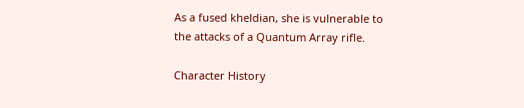As a fused kheldian, she is vulnerable to the attacks of a Quantum Array rifle.

Character History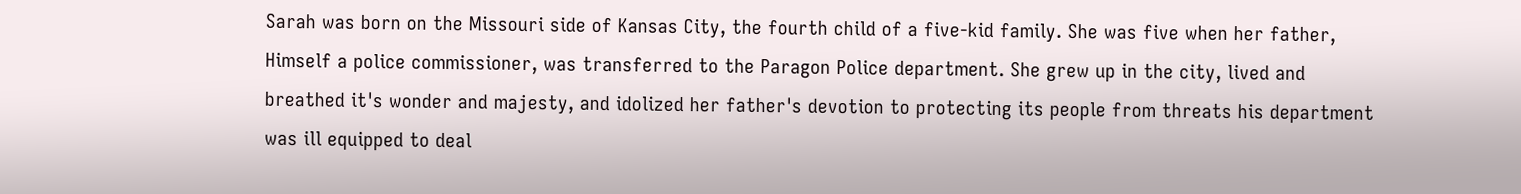Sarah was born on the Missouri side of Kansas City, the fourth child of a five-kid family. She was five when her father, Himself a police commissioner, was transferred to the Paragon Police department. She grew up in the city, lived and breathed it's wonder and majesty, and idolized her father's devotion to protecting its people from threats his department was ill equipped to deal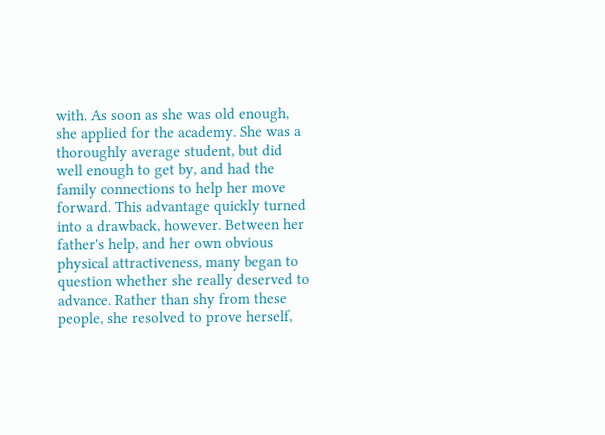with. As soon as she was old enough, she applied for the academy. She was a thoroughly average student, but did well enough to get by, and had the family connections to help her move forward. This advantage quickly turned into a drawback, however. Between her father's help, and her own obvious physical attractiveness, many began to question whether she really deserved to advance. Rather than shy from these people, she resolved to prove herself,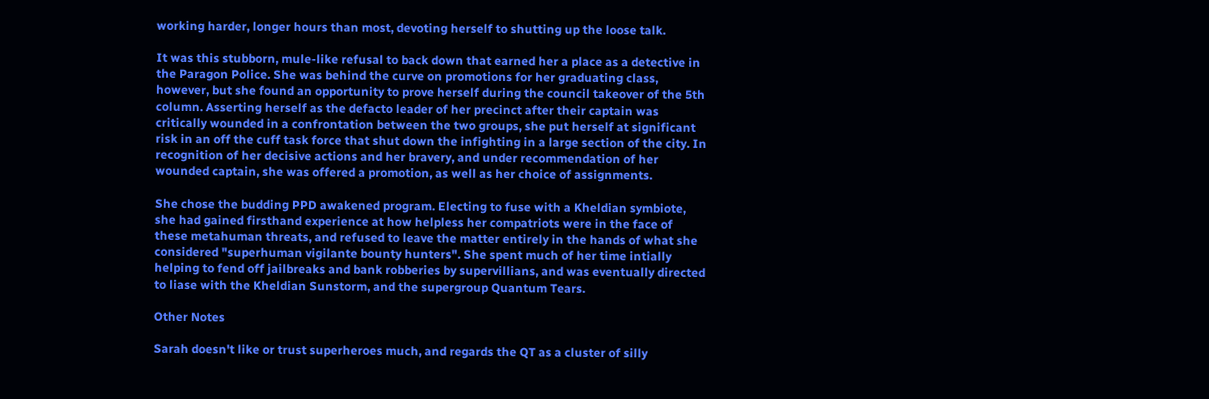working harder, longer hours than most, devoting herself to shutting up the loose talk.

It was this stubborn, mule-like refusal to back down that earned her a place as a detective in the Paragon Police. She was behind the curve on promotions for her graduating class, however, but she found an opportunity to prove herself during the council takeover of the 5th column. Asserting herself as the defacto leader of her precinct after their captain was critically wounded in a confrontation between the two groups, she put herself at significant risk in an off the cuff task force that shut down the infighting in a large section of the city. In recognition of her decisive actions and her bravery, and under recommendation of her wounded captain, she was offered a promotion, as well as her choice of assignments.

She chose the budding PPD awakened program. Electing to fuse with a Kheldian symbiote, she had gained firsthand experience at how helpless her compatriots were in the face of these metahuman threats, and refused to leave the matter entirely in the hands of what she considered "superhuman vigilante bounty hunters". She spent much of her time intially helping to fend off jailbreaks and bank robberies by supervillians, and was eventually directed to liase with the Kheldian Sunstorm, and the supergroup Quantum Tears.

Other Notes

Sarah doesn't like or trust superheroes much, and regards the QT as a cluster of silly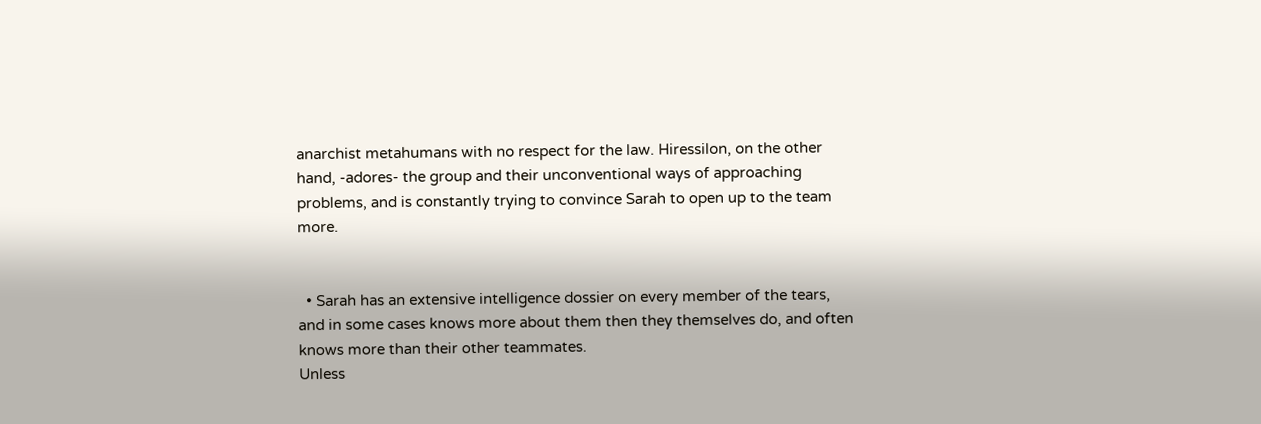anarchist metahumans with no respect for the law. Hiressilon, on the other hand, -adores- the group and their unconventional ways of approaching problems, and is constantly trying to convince Sarah to open up to the team more.


  • Sarah has an extensive intelligence dossier on every member of the tears, and in some cases knows more about them then they themselves do, and often knows more than their other teammates.
Unless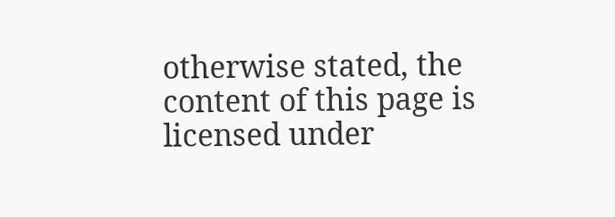otherwise stated, the content of this page is licensed under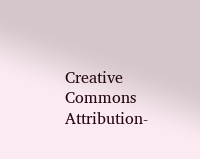Creative Commons Attribution-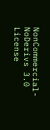NonCommercial-NoDerivs 3.0 License